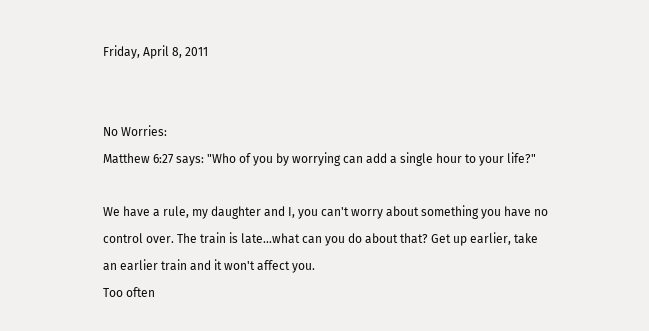Friday, April 8, 2011


No Worries:
Matthew 6:27 says: "Who of you by worrying can add a single hour to your life?"

We have a rule, my daughter and I, you can't worry about something you have no control over. The train is late...what can you do about that? Get up earlier, take an earlier train and it won't affect you.
Too often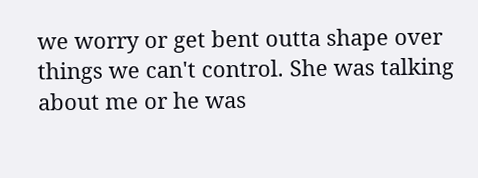we worry or get bent outta shape over things we can't control. She was talking about me or he was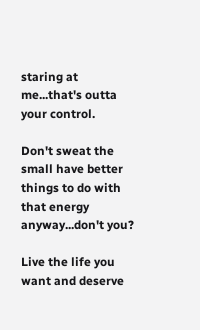staring at me...that's outta your control.

Don't sweat the small have better things to do with that energy anyway...don't you?

Live the life you want and deserve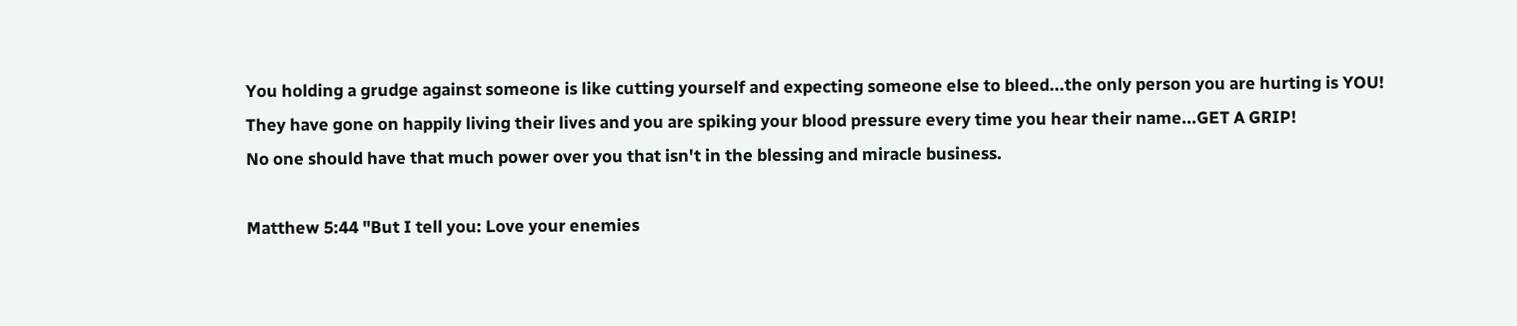You holding a grudge against someone is like cutting yourself and expecting someone else to bleed...the only person you are hurting is YOU!
They have gone on happily living their lives and you are spiking your blood pressure every time you hear their name...GET A GRIP!
No one should have that much power over you that isn't in the blessing and miracle business.

Matthew 5:44 "But I tell you: Love your enemies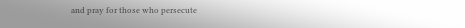and pray for those who persecute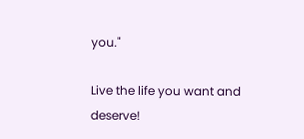you."

Live the life you want and deserve!